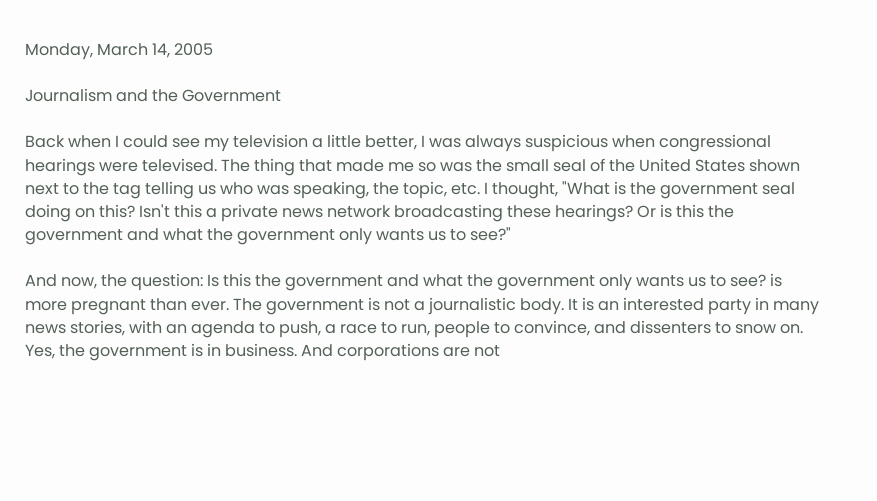Monday, March 14, 2005

Journalism and the Government

Back when I could see my television a little better, I was always suspicious when congressional hearings were televised. The thing that made me so was the small seal of the United States shown next to the tag telling us who was speaking, the topic, etc. I thought, "What is the government seal doing on this? Isn't this a private news network broadcasting these hearings? Or is this the government and what the government only wants us to see?"

And now, the question: Is this the government and what the government only wants us to see? is more pregnant than ever. The government is not a journalistic body. It is an interested party in many news stories, with an agenda to push, a race to run, people to convince, and dissenters to snow on. Yes, the government is in business. And corporations are not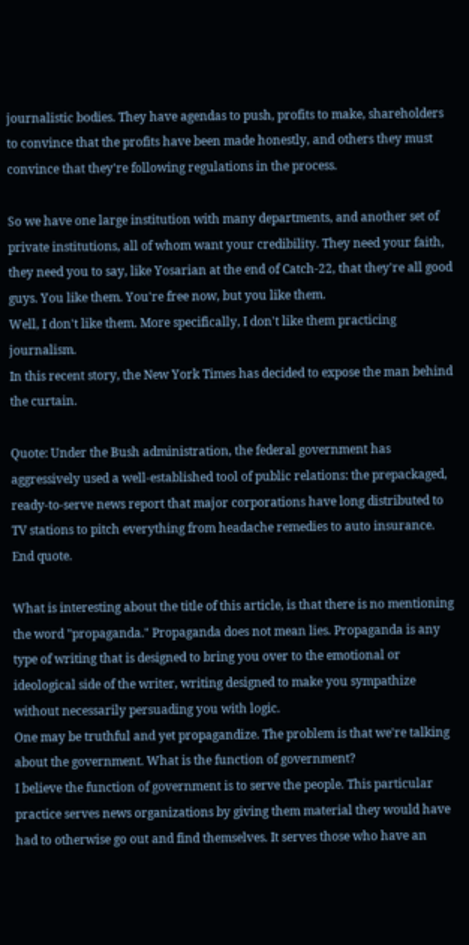journalistic bodies. They have agendas to push, profits to make, shareholders to convince that the profits have been made honestly, and others they must convince that they're following regulations in the process.

So we have one large institution with many departments, and another set of private institutions, all of whom want your credibility. They need your faith, they need you to say, like Yosarian at the end of Catch-22, that they're all good guys. You like them. You're free now, but you like them.
Well, I don't like them. More specifically, I don't like them practicing journalism.
In this recent story, the New York Times has decided to expose the man behind the curtain.

Quote: Under the Bush administration, the federal government has aggressively used a well-established tool of public relations: the prepackaged, ready-to-serve news report that major corporations have long distributed to TV stations to pitch everything from headache remedies to auto insurance. End quote.

What is interesting about the title of this article, is that there is no mentioning the word "propaganda." Propaganda does not mean lies. Propaganda is any type of writing that is designed to bring you over to the emotional or ideological side of the writer, writing designed to make you sympathize without necessarily persuading you with logic.
One may be truthful and yet propagandize. The problem is that we're talking about the government. What is the function of government?
I believe the function of government is to serve the people. This particular practice serves news organizations by giving them material they would have had to otherwise go out and find themselves. It serves those who have an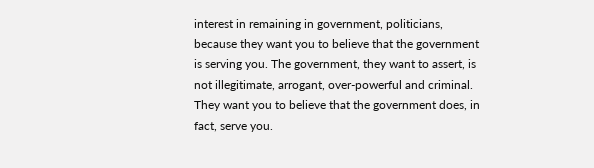interest in remaining in government, politicians, because they want you to believe that the government is serving you. The government, they want to assert, is not illegitimate, arrogant, over-powerful and criminal. They want you to believe that the government does, in fact, serve you.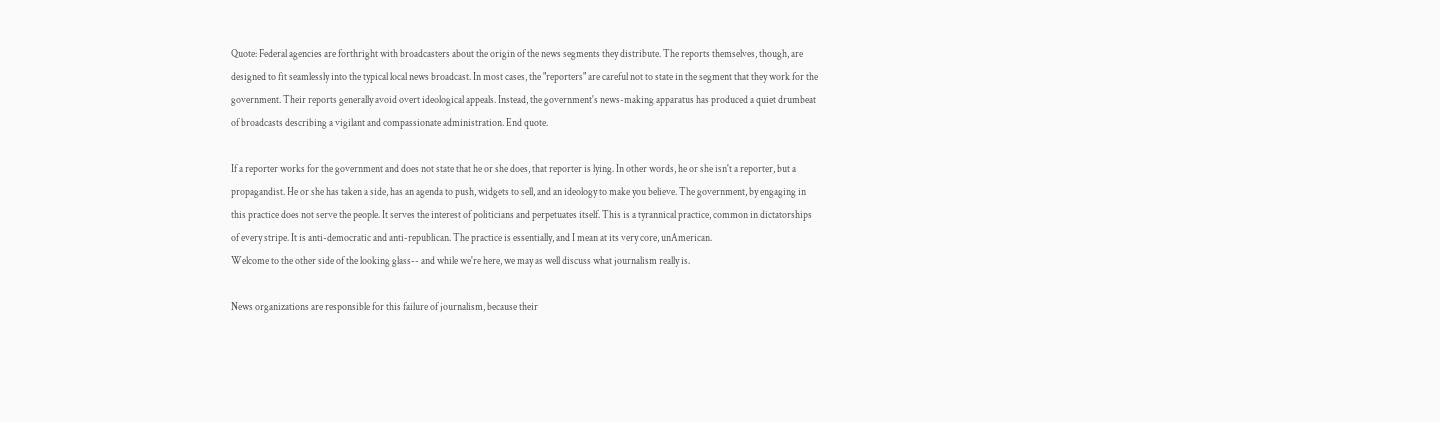Quote: Federal agencies are forthright with broadcasters about the origin of the news segments they distribute. The reports themselves, though, are designed to fit seamlessly into the typical local news broadcast. In most cases, the "reporters" are careful not to state in the segment that they work for the government. Their reports generally avoid overt ideological appeals. Instead, the government's news-making apparatus has produced a quiet drumbeat of broadcasts describing a vigilant and compassionate administration. End quote.

If a reporter works for the government and does not state that he or she does, that reporter is lying. In other words, he or she isn't a reporter, but a propagandist. He or she has taken a side, has an agenda to push, widgets to sell, and an ideology to make you believe. The government, by engaging in this practice does not serve the people. It serves the interest of politicians and perpetuates itself. This is a tyrannical practice, common in dictatorships of every stripe. It is anti-democratic and anti-republican. The practice is essentially, and I mean at its very core, unAmerican.
Welcome to the other side of the looking glass-- and while we're here, we may as well discuss what journalism really is.

News organizations are responsible for this failure of journalism, because their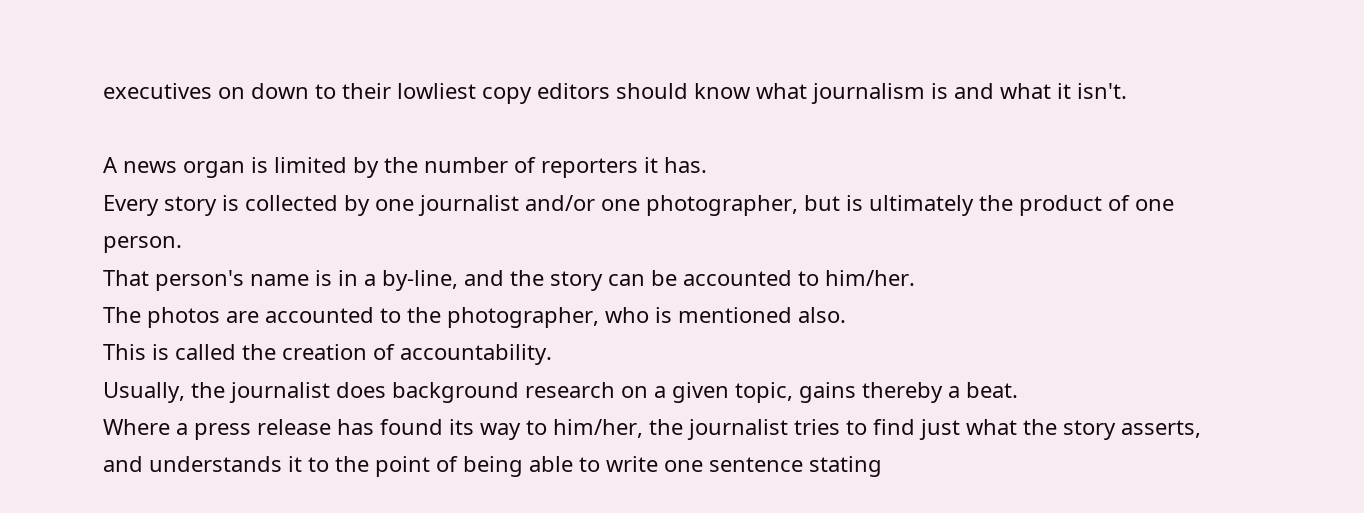executives on down to their lowliest copy editors should know what journalism is and what it isn't.

A news organ is limited by the number of reporters it has.
Every story is collected by one journalist and/or one photographer, but is ultimately the product of one person.
That person's name is in a by-line, and the story can be accounted to him/her.
The photos are accounted to the photographer, who is mentioned also.
This is called the creation of accountability.
Usually, the journalist does background research on a given topic, gains thereby a beat.
Where a press release has found its way to him/her, the journalist tries to find just what the story asserts, and understands it to the point of being able to write one sentence stating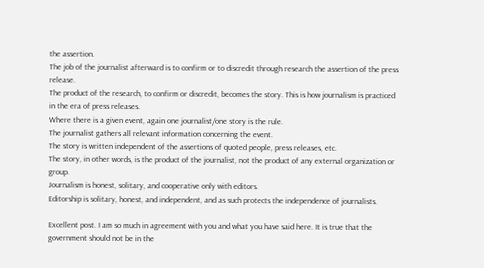the assertion.
The job of the journalist afterward is to confirm or to discredit through research the assertion of the press release.
The product of the research, to confirm or discredit, becomes the story. This is how journalism is practiced in the era of press releases.
Where there is a given event, again one journalist/one story is the rule.
The journalist gathers all relevant information concerning the event.
The story is written independent of the assertions of quoted people, press releases, etc.
The story, in other words, is the product of the journalist, not the product of any external organization or group.
Journalism is honest, solitary, and cooperative only with editors.
Editorship is solitary, honest, and independent, and as such protects the independence of journalists.

Excellent post. I am so much in agreement with you and what you have said here. It is true that the government should not be in the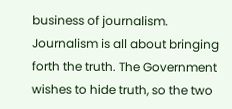business of journalism. Journalism is all about bringing forth the truth. The Government wishes to hide truth, so the two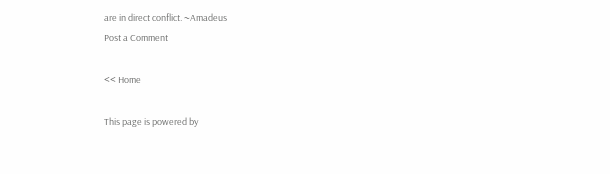are in direct conflict. ~Amadeus
Post a Comment

<< Home

This page is powered by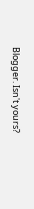Blogger. Isn't yours?